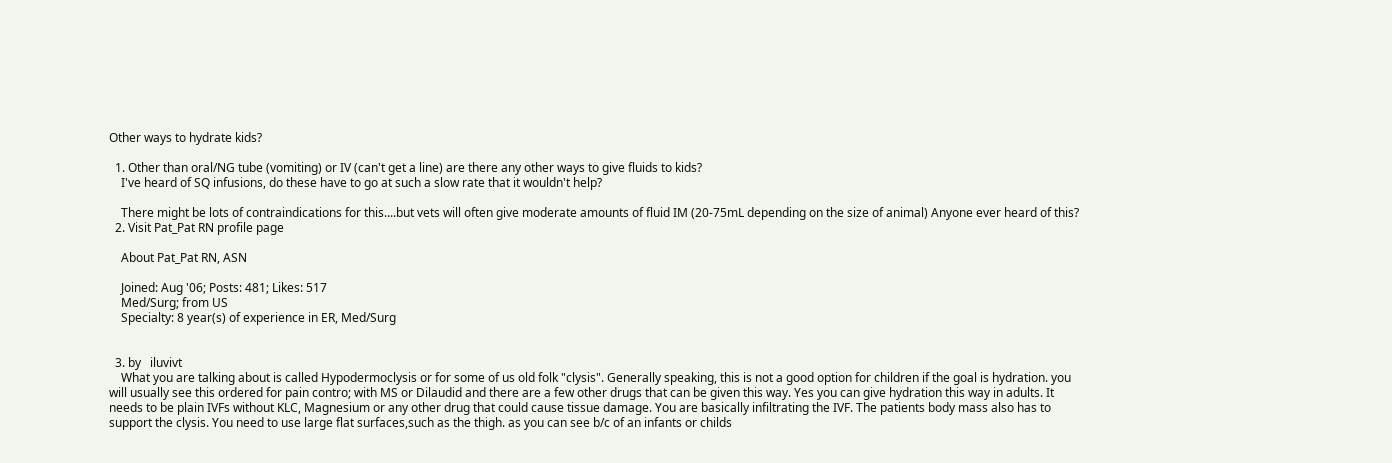Other ways to hydrate kids?

  1. Other than oral/NG tube (vomiting) or IV (can't get a line) are there any other ways to give fluids to kids?
    I've heard of SQ infusions, do these have to go at such a slow rate that it wouldn't help?

    There might be lots of contraindications for this....but vets will often give moderate amounts of fluid IM (20-75mL depending on the size of animal) Anyone ever heard of this?
  2. Visit Pat_Pat RN profile page

    About Pat_Pat RN, ASN

    Joined: Aug '06; Posts: 481; Likes: 517
    Med/Surg; from US
    Specialty: 8 year(s) of experience in ER, Med/Surg


  3. by   iluvivt
    What you are talking about is called Hypodermoclysis or for some of us old folk "clysis". Generally speaking, this is not a good option for children if the goal is hydration. you will usually see this ordered for pain contro; with MS or Dilaudid and there are a few other drugs that can be given this way. Yes you can give hydration this way in adults. It needs to be plain IVFs without KLC, Magnesium or any other drug that could cause tissue damage. You are basically infiltrating the IVF. The patients body mass also has to support the clysis. You need to use large flat surfaces,such as the thigh. as you can see b/c of an infants or childs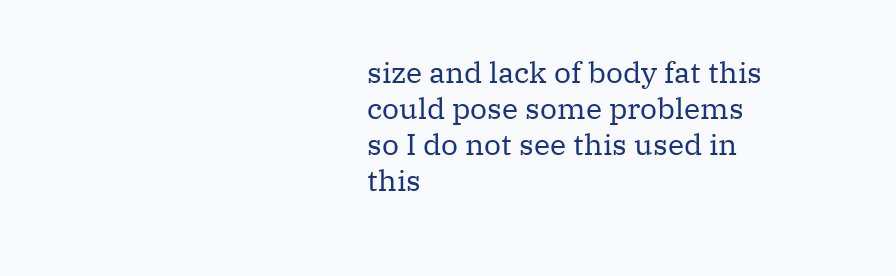size and lack of body fat this could pose some problems so I do not see this used in this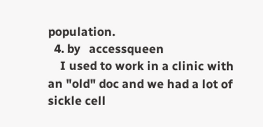population.
  4. by   accessqueen
    I used to work in a clinic with an "old" doc and we had a lot of sickle cell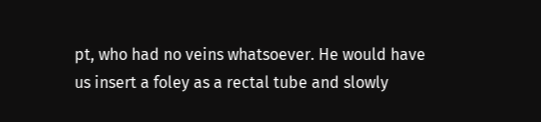pt, who had no veins whatsoever. He would have us insert a foley as a rectal tube and slowly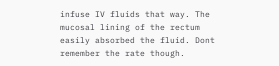infuse IV fluids that way. The mucosal lining of the rectum easily absorbed the fluid. Dont remember the rate though.